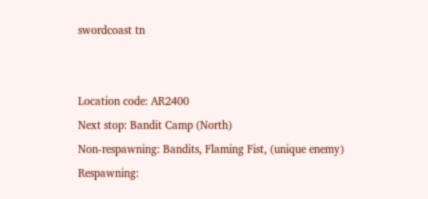swordcoast tn


Location code: AR2400
Next stop: Bandit Camp (North)
Non-respawning: Bandits, Flaming Fist, (unique enemy)
Respawning: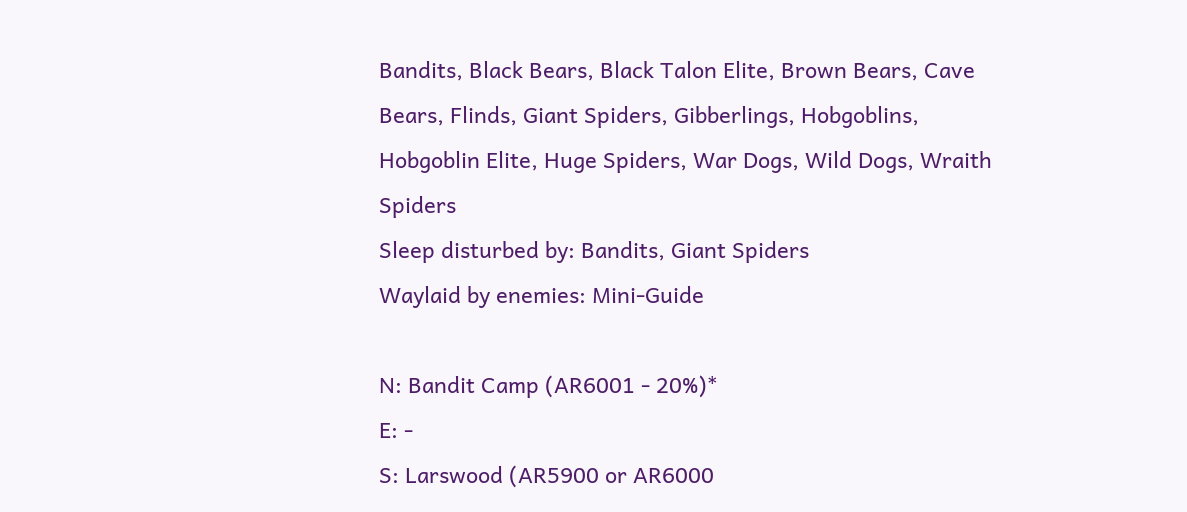Bandits, Black Bears, Black Talon Elite, Brown Bears, Cave Bears, Flinds, Giant Spiders, Gibberlings, Hobgoblins, Hobgoblin Elite, Huge Spiders, War Dogs, Wild Dogs, Wraith Spiders
Sleep disturbed by: Bandits, Giant Spiders
Waylaid by enemies: Mini-Guide

N: Bandit Camp (AR6001 - 20%)*
E: -
S: Larswood (AR5900 or AR6000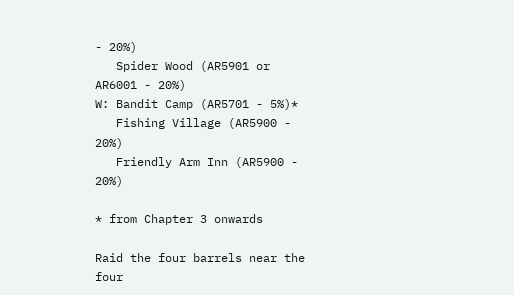- 20%)
   Spider Wood (AR5901 or AR6001 - 20%)
W: Bandit Camp (AR5701 - 5%)*
   Fishing Village (AR5900 - 20%)
   Friendly Arm Inn (AR5900 - 20%)

* from Chapter 3 onwards

Raid the four barrels near the four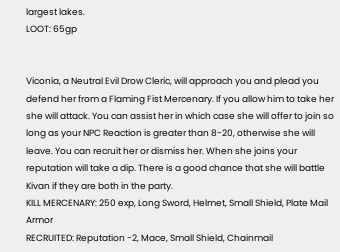largest lakes.
LOOT: 65gp


Viconia, a Neutral Evil Drow Cleric, will approach you and plead you defend her from a Flaming Fist Mercenary. If you allow him to take her she will attack. You can assist her in which case she will offer to join so long as your NPC Reaction is greater than 8-20, otherwise she will leave. You can recruit her or dismiss her. When she joins your reputation will take a dip. There is a good chance that she will battle Kivan if they are both in the party.
KILL MERCENARY: 250 exp, Long Sword, Helmet, Small Shield, Plate Mail Armor
RECRUITED: Reputation -2, Mace, Small Shield, Chainmail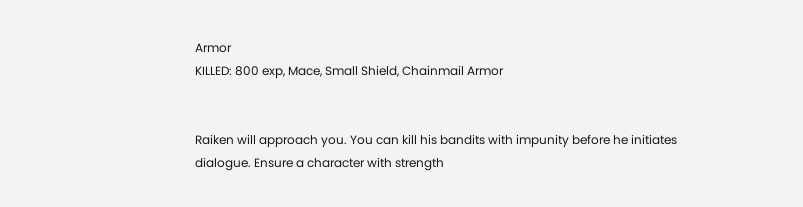Armor
KILLED: 800 exp, Mace, Small Shield, Chainmail Armor


Raiken will approach you. You can kill his bandits with impunity before he initiates dialogue. Ensure a character with strength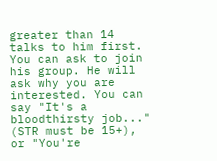greater than 14 talks to him first. You can ask to join his group. He will ask why you are interested. You can say "It's a bloodthirsty job..." (STR must be 15+), or "You're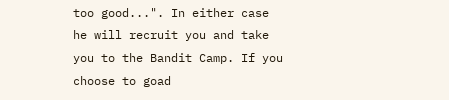too good...". In either case he will recruit you and take you to the Bandit Camp. If you choose to goad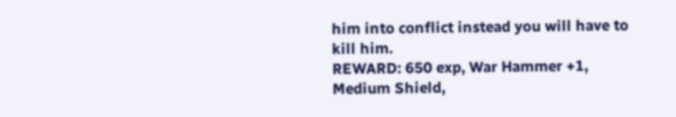him into conflict instead you will have to kill him.
REWARD: 650 exp, War Hammer +1, Medium Shield,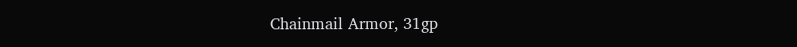Chainmail Armor, 31gp